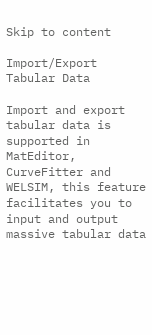Skip to content

Import/Export Tabular Data

Import and export tabular data is supported in MatEditor, CurveFitter and WELSIM, this feature facilitates you to input and output massive tabular data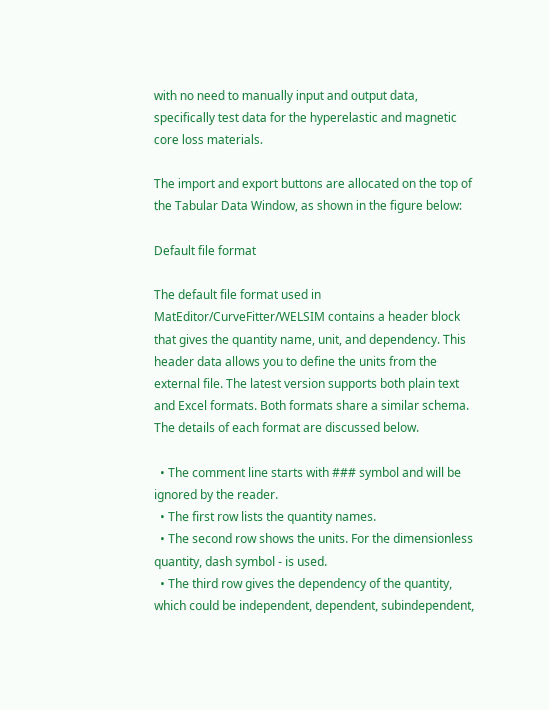with no need to manually input and output data, specifically test data for the hyperelastic and magnetic core loss materials.

The import and export buttons are allocated on the top of the Tabular Data Window, as shown in the figure below:

Default file format

The default file format used in MatEditor/CurveFitter/WELSIM contains a header block that gives the quantity name, unit, and dependency. This header data allows you to define the units from the external file. The latest version supports both plain text and Excel formats. Both formats share a similar schema. The details of each format are discussed below.

  • The comment line starts with ### symbol and will be ignored by the reader.
  • The first row lists the quantity names.
  • The second row shows the units. For the dimensionless quantity, dash symbol - is used.
  • The third row gives the dependency of the quantity, which could be independent, dependent, subindependent,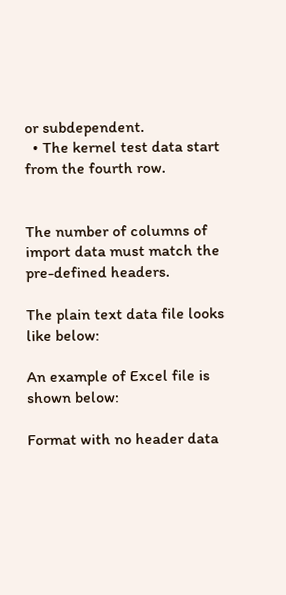or subdependent.
  • The kernel test data start from the fourth row.


The number of columns of import data must match the pre-defined headers.

The plain text data file looks like below:

An example of Excel file is shown below:

Format with no header data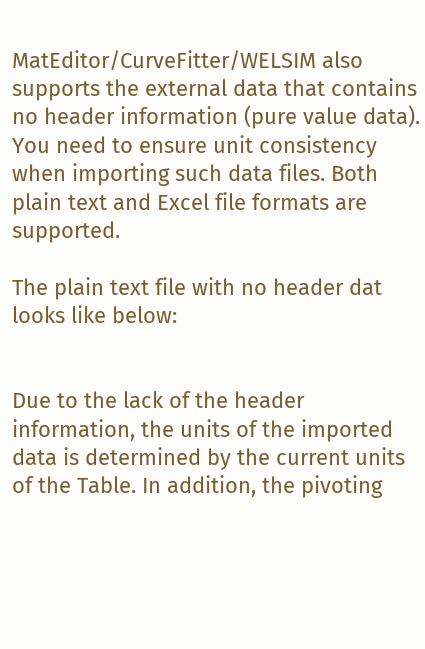MatEditor/CurveFitter/WELSIM also supports the external data that contains no header information (pure value data). You need to ensure unit consistency when importing such data files. Both plain text and Excel file formats are supported.

The plain text file with no header dat looks like below:


Due to the lack of the header information, the units of the imported data is determined by the current units of the Table. In addition, the pivoting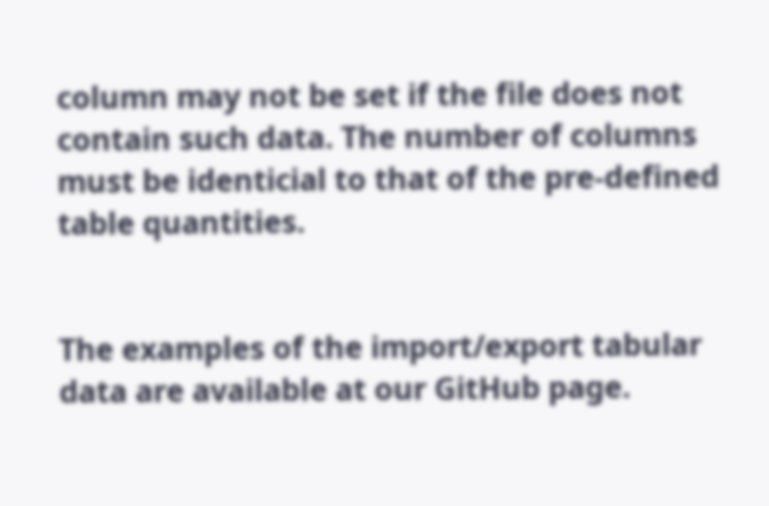column may not be set if the file does not contain such data. The number of columns must be identicial to that of the pre-defined table quantities.


The examples of the import/export tabular data are available at our GitHub page.